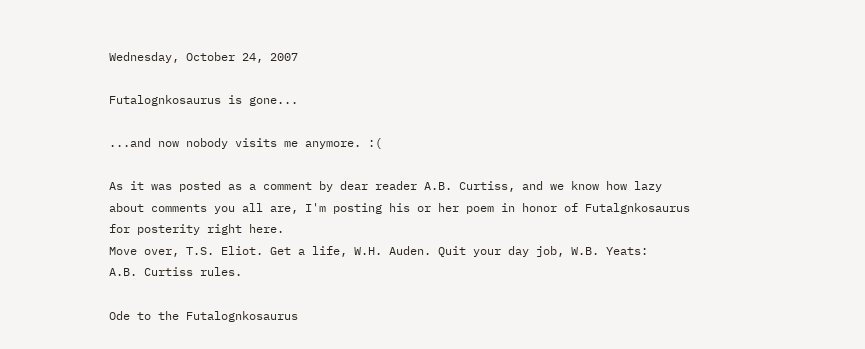Wednesday, October 24, 2007

Futalognkosaurus is gone...

...and now nobody visits me anymore. :(

As it was posted as a comment by dear reader A.B. Curtiss, and we know how lazy about comments you all are, I'm posting his or her poem in honor of Futalgnkosaurus for posterity right here.
Move over, T.S. Eliot. Get a life, W.H. Auden. Quit your day job, W.B. Yeats:
A.B. Curtiss rules.

Ode to the Futalognkosaurus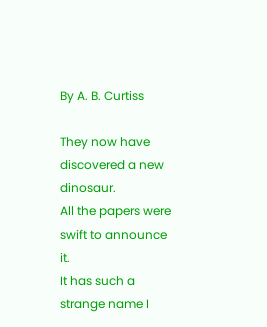By A. B. Curtiss

They now have discovered a new dinosaur.
All the papers were swift to announce it.
It has such a strange name I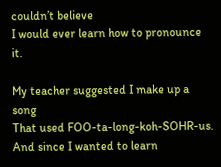couldn’t believe
I would ever learn how to pronounce it.

My teacher suggested I make up a song
That used FOO-ta-long-koh-SOHR-us.
And since I wanted to learn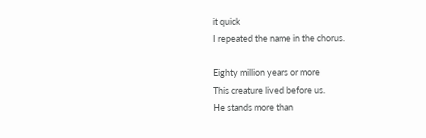it quick
I repeated the name in the chorus.

Eighty million years or more
This creature lived before us.
He stands more than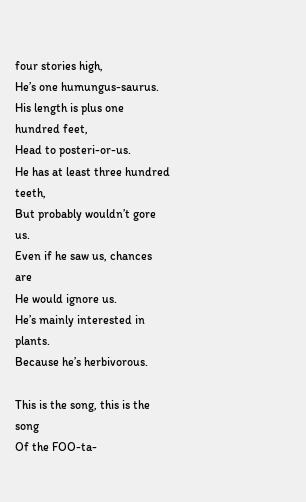four stories high,
He’s one humungus-saurus.
His length is plus one hundred feet,
Head to posteri-or-us.
He has at least three hundred teeth,
But probably wouldn’t gore us.
Even if he saw us, chances are
He would ignore us.
He’s mainly interested in plants.
Because he’s herbivorous.

This is the song, this is the song
Of the FOO-ta-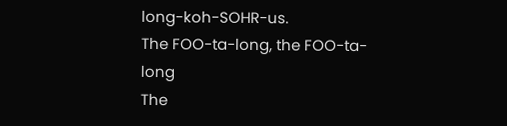long-koh-SOHR-us.
The FOO-ta-long, the FOO-ta-long
The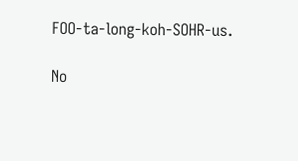FOO-ta-long-koh-SOHR-us.

No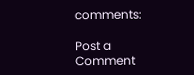comments:

Post a Comment